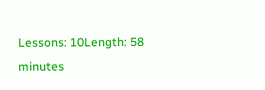Lessons: 10Length: 58 minutes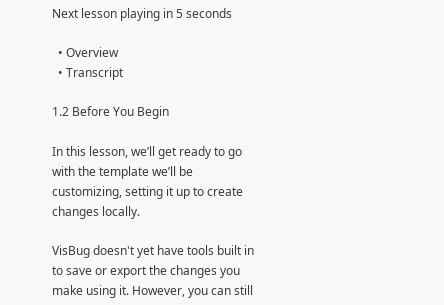Next lesson playing in 5 seconds

  • Overview
  • Transcript

1.2 Before You Begin

In this lesson, we’ll get ready to go with the template we’ll be customizing, setting it up to create changes locally.

VisBug doesn't yet have tools built in to save or export the changes you make using it. However, you can still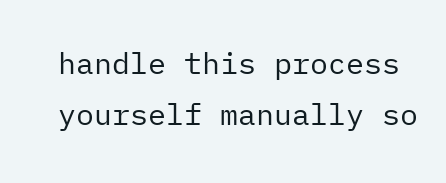handle this process yourself manually so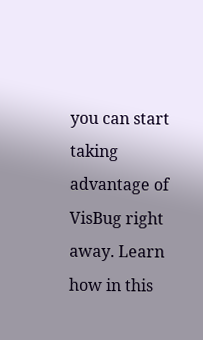you can start taking advantage of VisBug right away. Learn how in this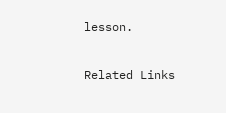lesson.

Related Links